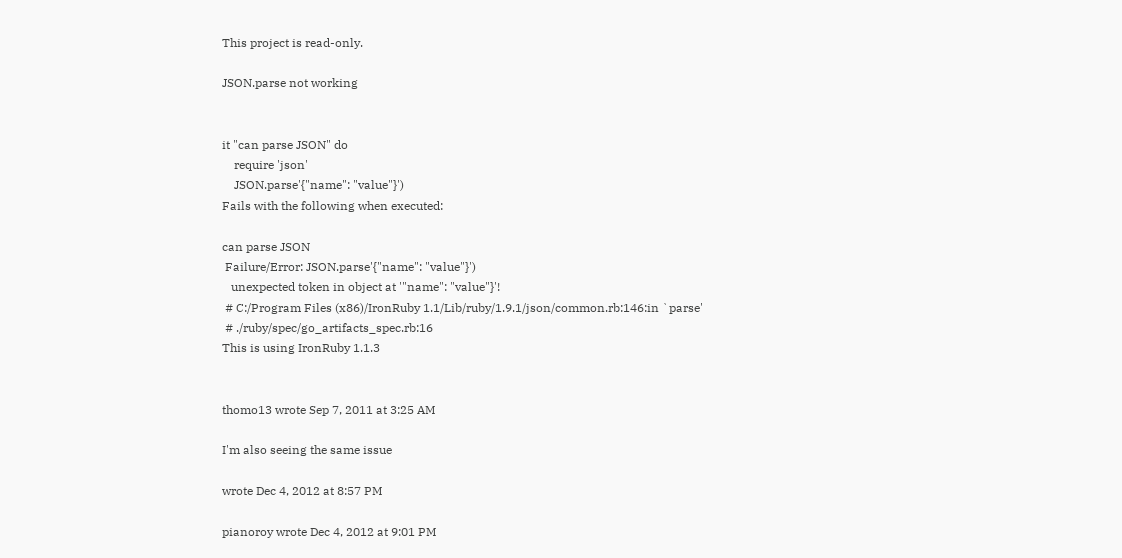This project is read-only.

JSON.parse not working


it "can parse JSON" do
    require 'json'
    JSON.parse'{"name": "value"}')
Fails with the following when executed:

can parse JSON
 Failure/Error: JSON.parse'{"name": "value"}')
   unexpected token in object at '"name": "value"}'!
 # C:/Program Files (x86)/IronRuby 1.1/Lib/ruby/1.9.1/json/common.rb:146:in `parse'
 # ./ruby/spec/go_artifacts_spec.rb:16
This is using IronRuby 1.1.3


thomo13 wrote Sep 7, 2011 at 3:25 AM

I'm also seeing the same issue

wrote Dec 4, 2012 at 8:57 PM

pianoroy wrote Dec 4, 2012 at 9:01 PM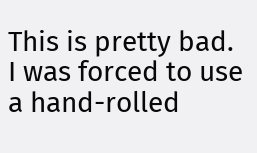This is pretty bad. I was forced to use a hand-rolled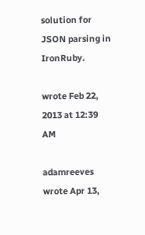solution for JSON parsing in IronRuby.

wrote Feb 22, 2013 at 12:39 AM

adamreeves wrote Apr 13,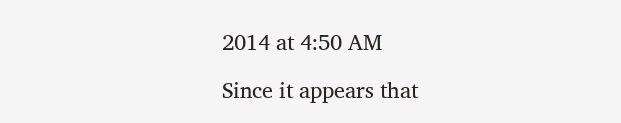2014 at 4:50 AM

Since it appears that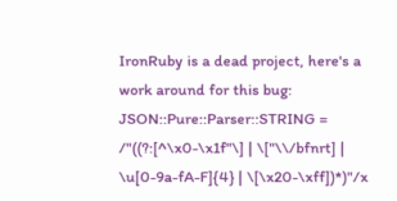IronRuby is a dead project, here's a work around for this bug:
JSON::Pure::Parser::STRING = /"((?:[^\x0-\x1f"\] | \["\\/bfnrt] | \u[0-9a-fA-F]{4} | \[\x20-\xff])*)"/x